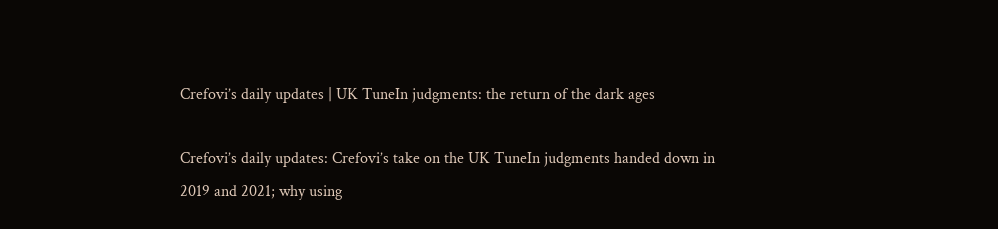Crefovi’s daily updates | UK TuneIn judgments: the return of the dark ages

Crefovi’s daily updates: Crefovi’s take on the UK TuneIn judgments handed down in 2019 and 2021; why using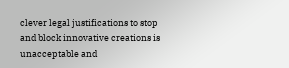clever legal justifications to stop and block innovative creations is unacceptable and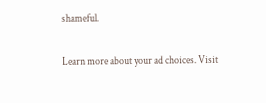shameful.

Learn more about your ad choices. Visit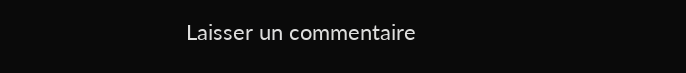Laisser un commentaire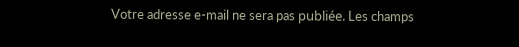Votre adresse e-mail ne sera pas publiée. Les champs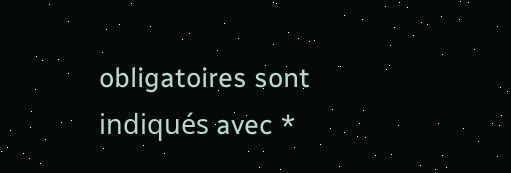obligatoires sont indiqués avec *